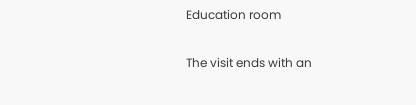Education room

The visit ends with an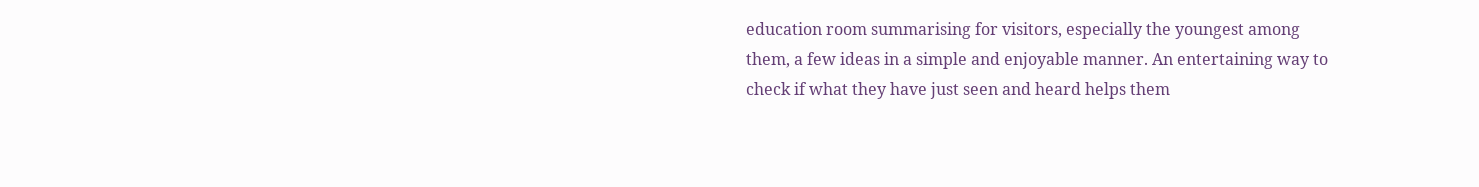education room summarising for visitors, especially the youngest among them, a few ideas in a simple and enjoyable manner. An entertaining way to check if what they have just seen and heard helps them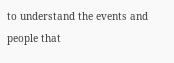to understand the events and people that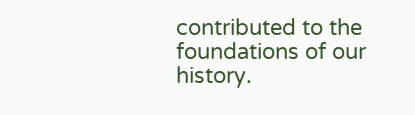contributed to the foundations of our history.